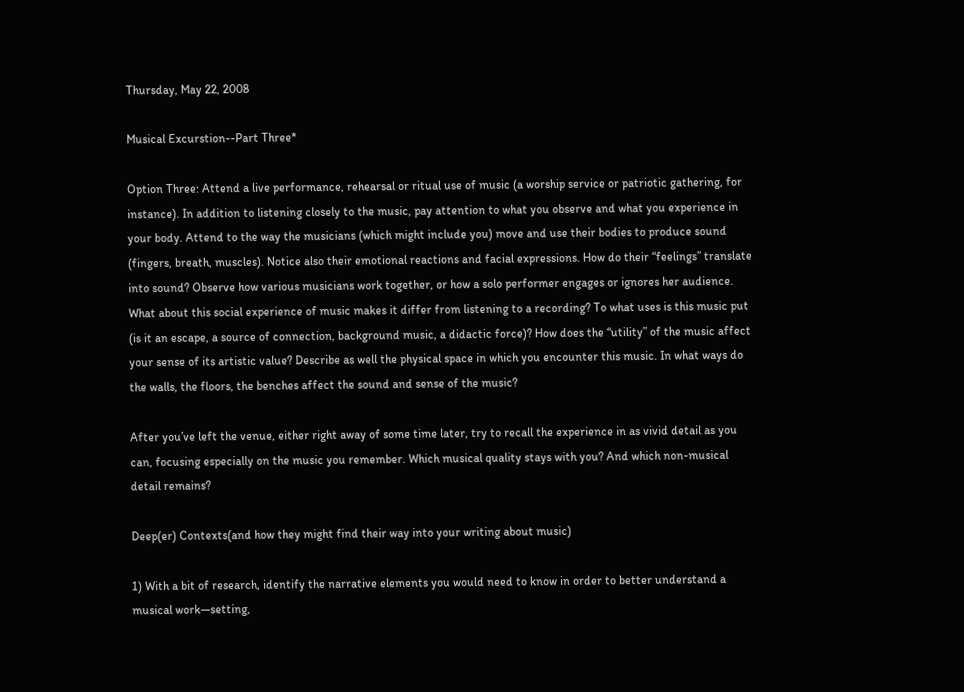Thursday, May 22, 2008

Musical Excurstion--Part Three*

Option Three: Attend a live performance, rehearsal or ritual use of music (a worship service or patriotic gathering, for instance). In addition to listening closely to the music, pay attention to what you observe and what you experience in your body. Attend to the way the musicians (which might include you) move and use their bodies to produce sound (fingers, breath, muscles). Notice also their emotional reactions and facial expressions. How do their “feelings” translate into sound? Observe how various musicians work together, or how a solo performer engages or ignores her audience. What about this social experience of music makes it differ from listening to a recording? To what uses is this music put (is it an escape, a source of connection, background music, a didactic force)? How does the “utility” of the music affect your sense of its artistic value? Describe as well the physical space in which you encounter this music. In what ways do the walls, the floors, the benches affect the sound and sense of the music?

After you’ve left the venue, either right away of some time later, try to recall the experience in as vivid detail as you can, focusing especially on the music you remember. Which musical quality stays with you? And which non-musical detail remains?

Deep(er) Contexts(and how they might find their way into your writing about music)

1) With a bit of research, identify the narrative elements you would need to know in order to better understand a musical work—setting,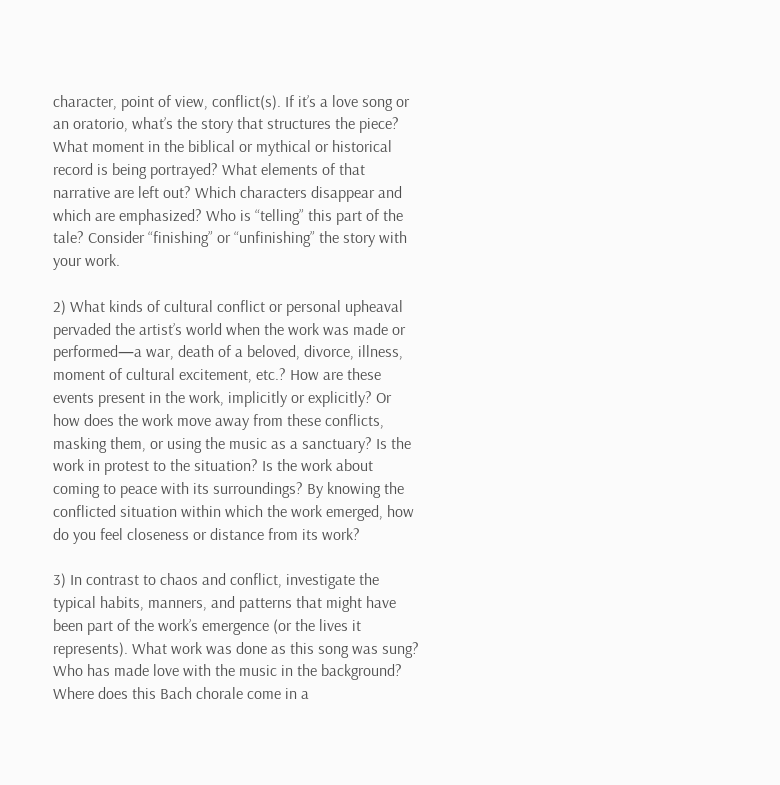character, point of view, conflict(s). If it’s a love song or an oratorio, what’s the story that structures the piece? What moment in the biblical or mythical or historical record is being portrayed? What elements of that narrative are left out? Which characters disappear and which are emphasized? Who is “telling” this part of the tale? Consider “finishing” or “unfinishing” the story with your work.

2) What kinds of cultural conflict or personal upheaval pervaded the artist’s world when the work was made or performed—a war, death of a beloved, divorce, illness, moment of cultural excitement, etc.? How are these events present in the work, implicitly or explicitly? Or how does the work move away from these conflicts, masking them, or using the music as a sanctuary? Is the work in protest to the situation? Is the work about coming to peace with its surroundings? By knowing the conflicted situation within which the work emerged, how do you feel closeness or distance from its work?

3) In contrast to chaos and conflict, investigate the typical habits, manners, and patterns that might have been part of the work’s emergence (or the lives it represents). What work was done as this song was sung? Who has made love with the music in the background? Where does this Bach chorale come in a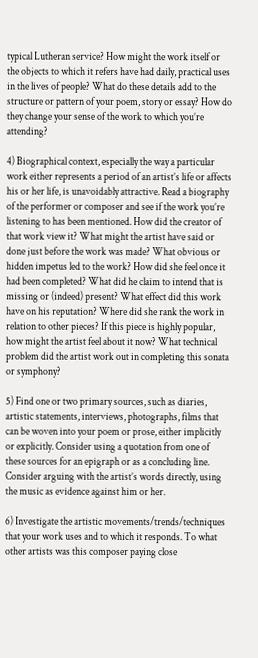typical Lutheran service? How might the work itself or the objects to which it refers have had daily, practical uses in the lives of people? What do these details add to the structure or pattern of your poem, story or essay? How do they change your sense of the work to which you’re attending?

4) Biographical context, especially the way a particular work either represents a period of an artist’s life or affects his or her life, is unavoidably attractive. Read a biography of the performer or composer and see if the work you’re listening to has been mentioned. How did the creator of that work view it? What might the artist have said or done just before the work was made? What obvious or hidden impetus led to the work? How did she feel once it had been completed? What did he claim to intend that is missing or (indeed) present? What effect did this work have on his reputation? Where did she rank the work in relation to other pieces? If this piece is highly popular, how might the artist feel about it now? What technical problem did the artist work out in completing this sonata or symphony?

5) Find one or two primary sources, such as diaries, artistic statements, interviews, photographs, films that can be woven into your poem or prose, either implicitly or explicitly. Consider using a quotation from one of these sources for an epigraph or as a concluding line. Consider arguing with the artist’s words directly, using the music as evidence against him or her.

6) Investigate the artistic movements/trends/techniques that your work uses and to which it responds. To what other artists was this composer paying close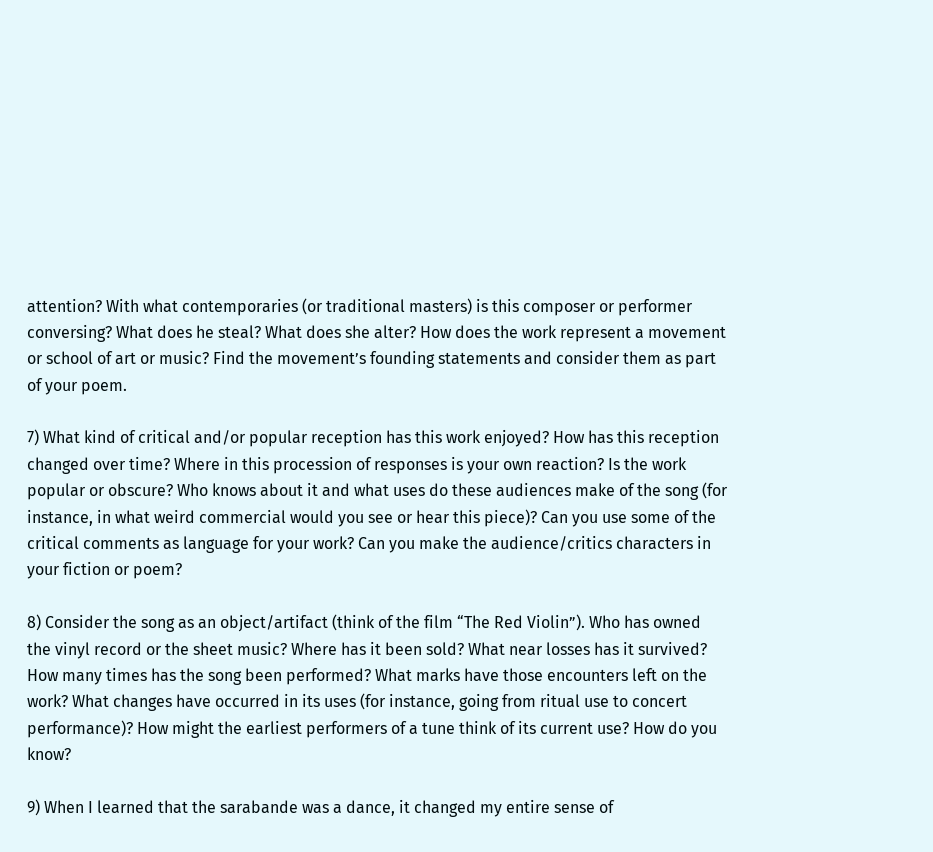attention? With what contemporaries (or traditional masters) is this composer or performer conversing? What does he steal? What does she alter? How does the work represent a movement or school of art or music? Find the movement’s founding statements and consider them as part of your poem.

7) What kind of critical and/or popular reception has this work enjoyed? How has this reception changed over time? Where in this procession of responses is your own reaction? Is the work popular or obscure? Who knows about it and what uses do these audiences make of the song (for instance, in what weird commercial would you see or hear this piece)? Can you use some of the critical comments as language for your work? Can you make the audience/critics characters in your fiction or poem?

8) Consider the song as an object/artifact (think of the film “The Red Violin”). Who has owned the vinyl record or the sheet music? Where has it been sold? What near losses has it survived? How many times has the song been performed? What marks have those encounters left on the work? What changes have occurred in its uses (for instance, going from ritual use to concert performance)? How might the earliest performers of a tune think of its current use? How do you know?

9) When I learned that the sarabande was a dance, it changed my entire sense of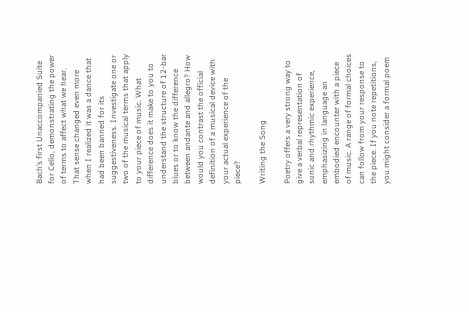Bach’s first Unaccompanied Suite for Cello, demonstrating the power of terms to affect what we hear. That sense changed even more when I realized it was a dance that had been banned for its suggestiveness. Investigate one or two of the musical terms that apply to your piece of music. What difference does it make to you to understand the structure of 12-bar blues or to know the difference between andante and allegro? How would you contrast the official definition of a musical device with your actual experience of the piece?

Writing the Song

Poetry offers a very strong way to give a verbal representation of sonic and rhythmic experience, emphasizing in language an embodied encounter with a piece of music. A range of formal choices can follow from your response to the piece. If you note repetitions, you might consider a formal poem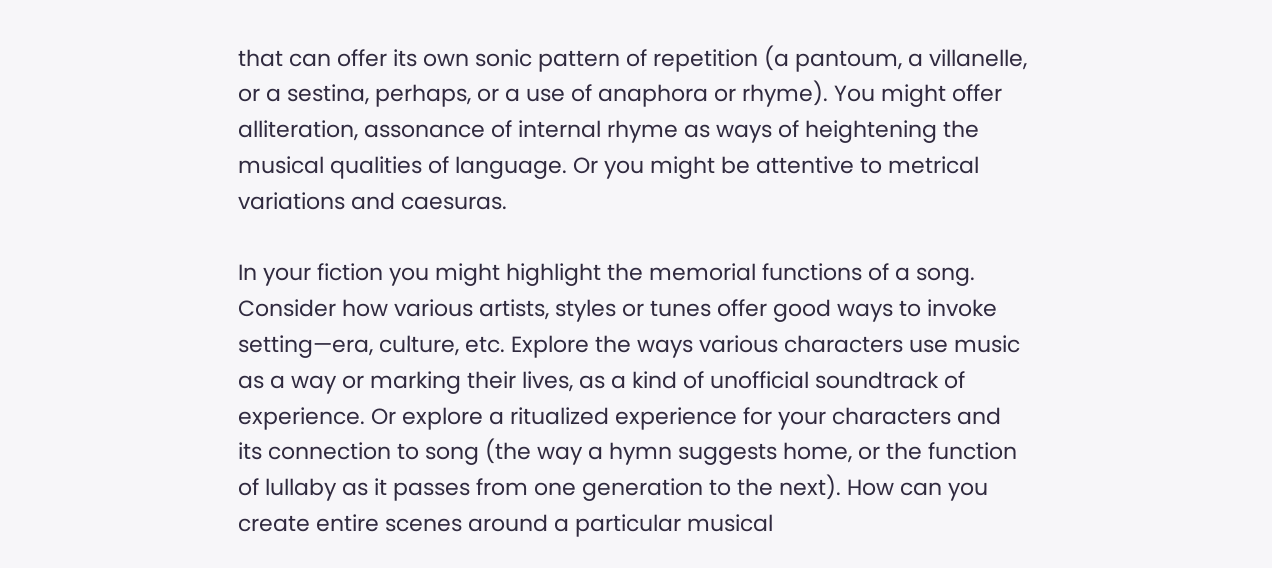that can offer its own sonic pattern of repetition (a pantoum, a villanelle, or a sestina, perhaps, or a use of anaphora or rhyme). You might offer alliteration, assonance of internal rhyme as ways of heightening the musical qualities of language. Or you might be attentive to metrical variations and caesuras.

In your fiction you might highlight the memorial functions of a song. Consider how various artists, styles or tunes offer good ways to invoke setting—era, culture, etc. Explore the ways various characters use music as a way or marking their lives, as a kind of unofficial soundtrack of experience. Or explore a ritualized experience for your characters and its connection to song (the way a hymn suggests home, or the function of lullaby as it passes from one generation to the next). How can you create entire scenes around a particular musical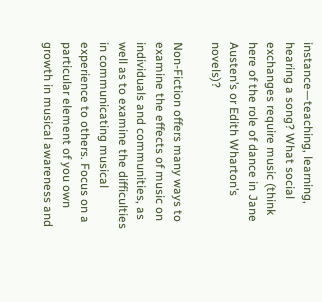instance—teaching, learning, hearing a song? What social exchanges require music (think here of the role of dance in Jane Austen’s or Edith Wharton’s novels)?

Non-Fiction offers many ways to examine the effects of music on individuals and communities, as well as to examine the difficulties in communicating musical experience to others. Focus on a particular element of you own growth in musical awareness and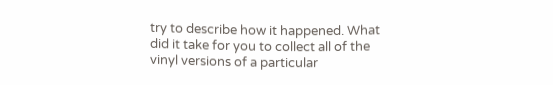try to describe how it happened. What did it take for you to collect all of the vinyl versions of a particular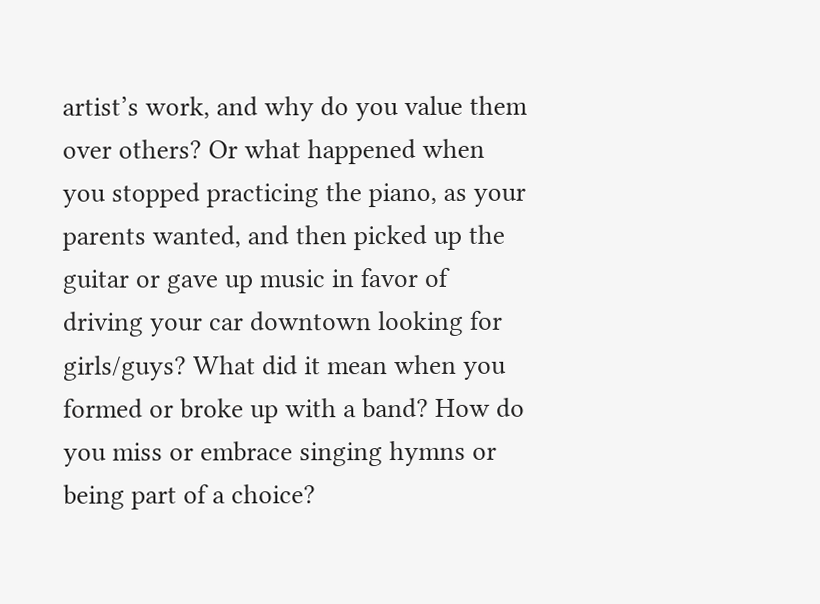artist’s work, and why do you value them over others? Or what happened when you stopped practicing the piano, as your parents wanted, and then picked up the guitar or gave up music in favor of driving your car downtown looking for girls/guys? What did it mean when you formed or broke up with a band? How do you miss or embrace singing hymns or being part of a choice?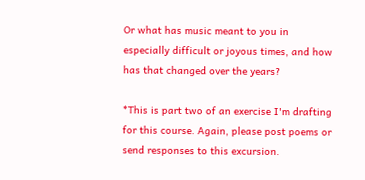Or what has music meant to you in especially difficult or joyous times, and how has that changed over the years?

*This is part two of an exercise I'm drafting for this course. Again, please post poems or send responses to this excursion.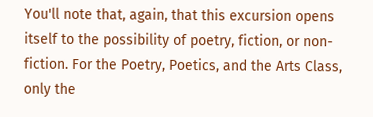You'll note that, again, that this excursion opens itself to the possibility of poetry, fiction, or non-fiction. For the Poetry, Poetics, and the Arts Class, only the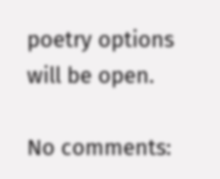poetry options will be open.

No comments: